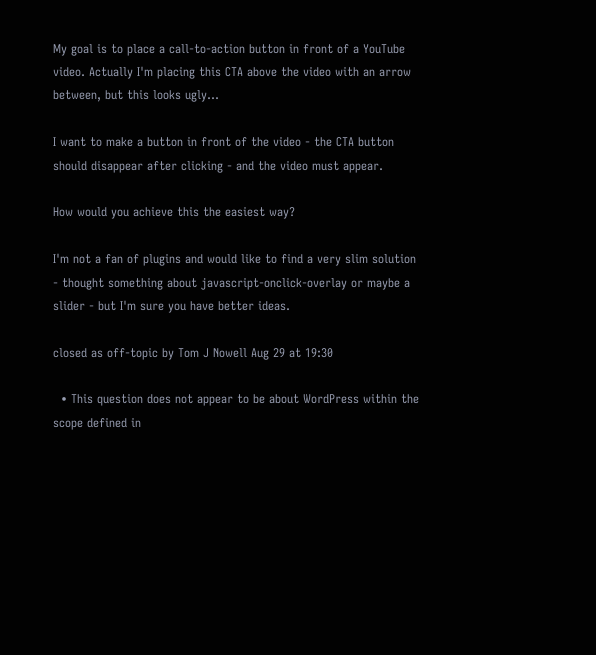My goal is to place a call-to-action button in front of a YouTube video. Actually I'm placing this CTA above the video with an arrow between, but this looks ugly...

I want to make a button in front of the video - the CTA button should disappear after clicking - and the video must appear.

How would you achieve this the easiest way?

I'm not a fan of plugins and would like to find a very slim solution - thought something about javascript-onclick-overlay or maybe a slider - but I'm sure you have better ideas.

closed as off-topic by Tom J Nowell Aug 29 at 19:30

  • This question does not appear to be about WordPress within the scope defined in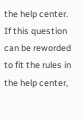the help center.
If this question can be reworded to fit the rules in the help center,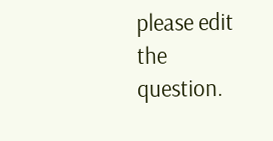please edit the question.